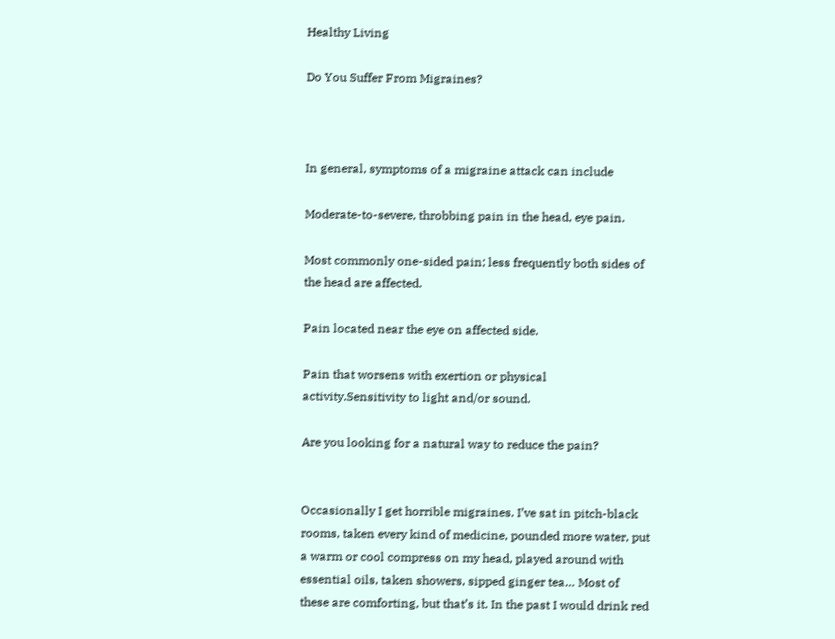Healthy Living

Do You Suffer From Migraines?



In general, symptoms of a migraine attack can include

Moderate-to-severe, throbbing pain in the head, eye pain.

Most commonly one-sided pain; less frequently both sides of the head are affected.

Pain located near the eye on affected side.

Pain that worsens with exertion or physical activity.Sensitivity to light and/or sound.

Are you looking for a natural way to reduce the pain?


Occasionally I get horrible migraines. I’ve sat in pitch-black rooms, taken every kind of medicine, pounded more water, put a warm or cool compress on my head, played around with essential oils, taken showers, sipped ginger tea… Most of these are comforting, but that’s it. In the past I would drink red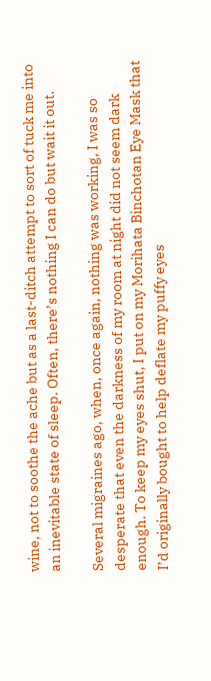wine, not to soothe the ache but as a last-ditch attempt to sort of tuck me into an inevitable state of sleep. Often, there’s nothing I can do but wait it out.

Several migraines ago, when, once again, nothing was working, I was so desperate that even the darkness of my room at night did not seem dark enough. To keep my eyes shut, I put on my Morihata Binchotan Eye Mask that I’d originally bought to help deflate my puffy eyes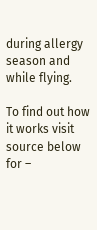during allergy season and while flying.

To find out how it works visit source below for –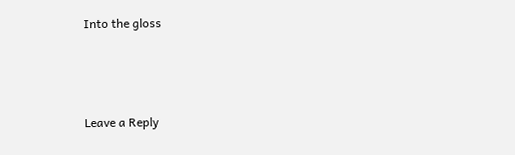Into the gloss



Leave a Reply